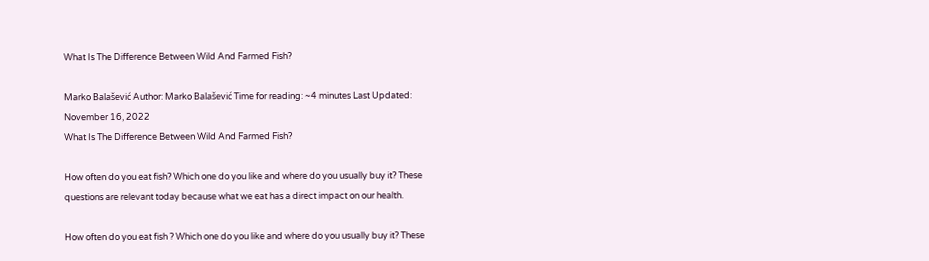What Is The Difference Between Wild And Farmed Fish?

Marko Balašević Author: Marko Balašević Time for reading: ~4 minutes Last Updated: November 16, 2022
What Is The Difference Between Wild And Farmed Fish?

How often do you eat fish? Which one do you like and where do you usually buy it? These questions are relevant today because what we eat has a direct impact on our health.

How often do you eat fish ? Which one do you like and where do you usually buy it? These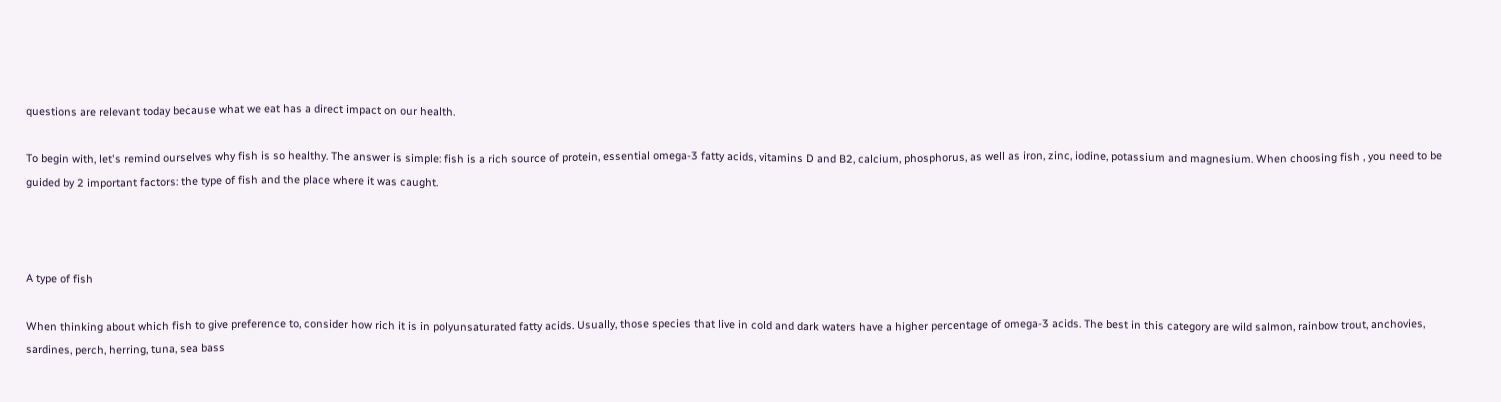questions are relevant today because what we eat has a direct impact on our health.

To begin with, let's remind ourselves why fish is so healthy. The answer is simple: fish is a rich source of protein, essential omega-3 fatty acids, vitamins D and B2, calcium, phosphorus, as well as iron, zinc, iodine, potassium and magnesium. When choosing fish , you need to be guided by 2 important factors: the type of fish and the place where it was caught.



A type of fish

When thinking about which fish to give preference to, consider how rich it is in polyunsaturated fatty acids. Usually, those species that live in cold and dark waters have a higher percentage of omega-3 acids. The best in this category are wild salmon, rainbow trout, anchovies, sardines, perch, herring, tuna, sea bass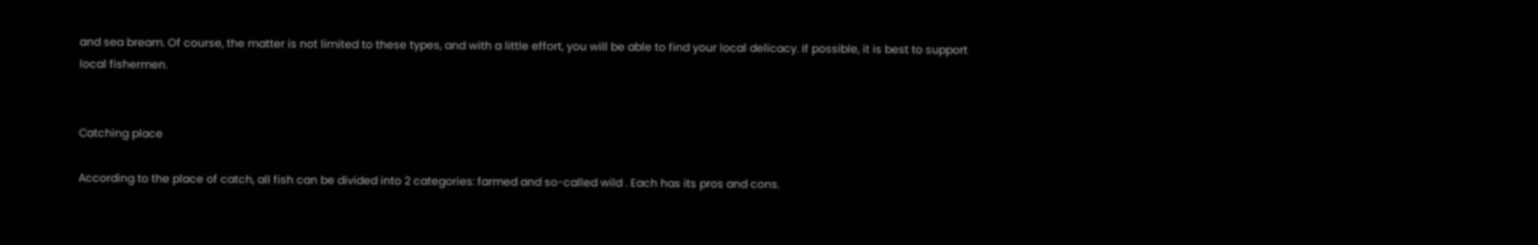and sea bream. Of course, the matter is not limited to these types, and with a little effort, you will be able to find your local delicacy. If possible, it is best to support local fishermen.


Catching place

According to the place of catch, all fish can be divided into 2 categories: farmed and so-called wild . Each has its pros and cons.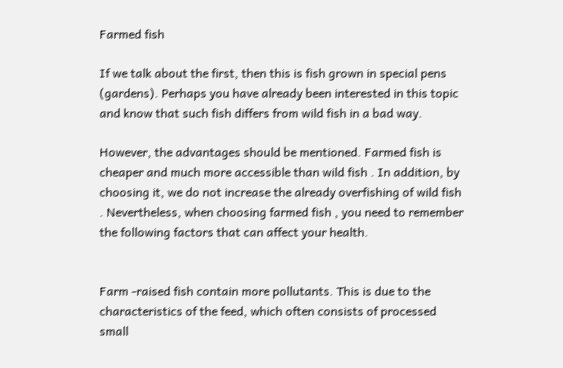Farmed fish

If we talk about the first, then this is fish grown in special pens (gardens). Perhaps you have already been interested in this topic and know that such fish differs from wild fish in a bad way.

However, the advantages should be mentioned. Farmed fish is cheaper and much more accessible than wild fish . In addition, by choosing it, we do not increase the already overfishing of wild fish . Nevertheless, when choosing farmed fish , you need to remember the following factors that can affect your health.


Farm -raised fish contain more pollutants. This is due to the characteristics of the feed, which often consists of processed small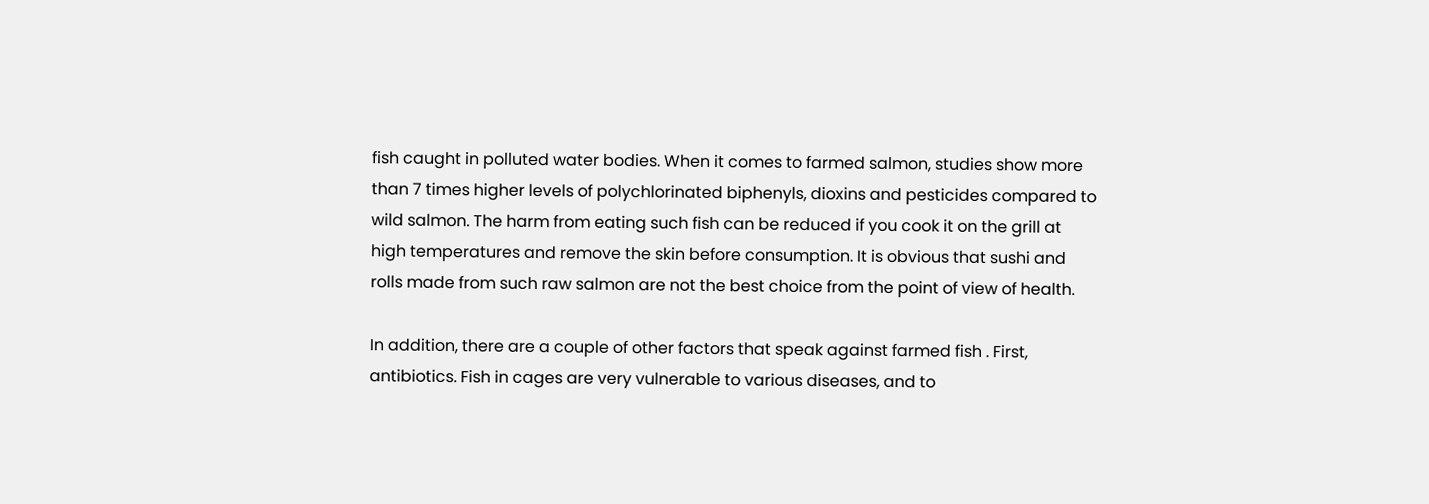fish caught in polluted water bodies. When it comes to farmed salmon, studies show more than 7 times higher levels of polychlorinated biphenyls, dioxins and pesticides compared to wild salmon. The harm from eating such fish can be reduced if you cook it on the grill at high temperatures and remove the skin before consumption. It is obvious that sushi and rolls made from such raw salmon are not the best choice from the point of view of health.

In addition, there are a couple of other factors that speak against farmed fish . First, antibiotics. Fish in cages are very vulnerable to various diseases, and to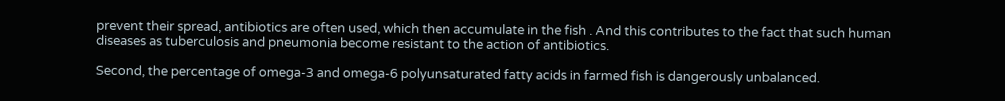prevent their spread, antibiotics are often used, which then accumulate in the fish . And this contributes to the fact that such human diseases as tuberculosis and pneumonia become resistant to the action of antibiotics.

Second, the percentage of omega-3 and omega-6 polyunsaturated fatty acids in farmed fish is dangerously unbalanced.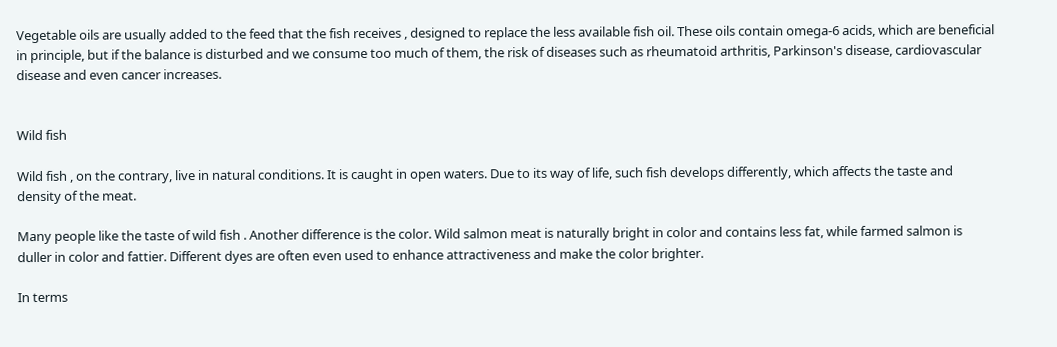Vegetable oils are usually added to the feed that the fish receives , designed to replace the less available fish oil. These oils contain omega-6 acids, which are beneficial in principle, but if the balance is disturbed and we consume too much of them, the risk of diseases such as rheumatoid arthritis, Parkinson's disease, cardiovascular disease and even cancer increases.


Wild fish

Wild fish , on the contrary, live in natural conditions. It is caught in open waters. Due to its way of life, such fish develops differently, which affects the taste and density of the meat.

Many people like the taste of wild fish . Another difference is the color. Wild salmon meat is naturally bright in color and contains less fat, while farmed salmon is duller in color and fattier. Different dyes are often even used to enhance attractiveness and make the color brighter.

In terms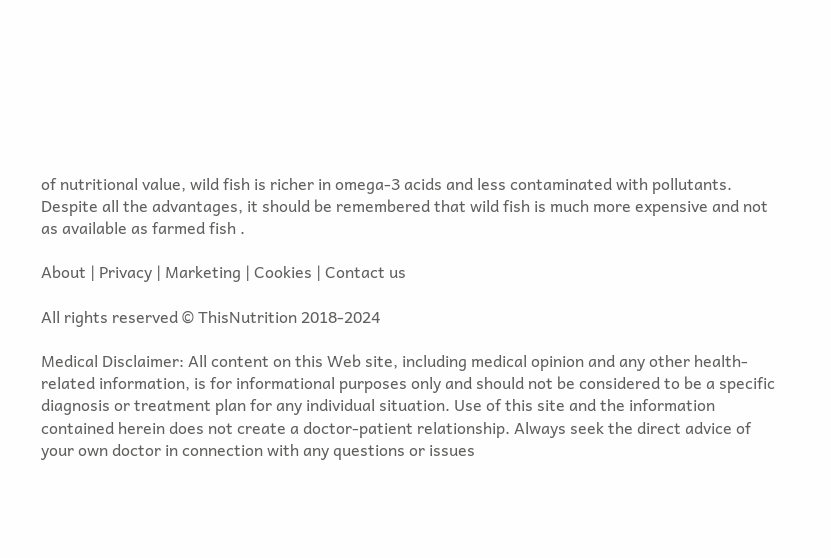of nutritional value, wild fish is richer in omega-3 acids and less contaminated with pollutants. Despite all the advantages, it should be remembered that wild fish is much more expensive and not as available as farmed fish .

About | Privacy | Marketing | Cookies | Contact us

All rights reserved © ThisNutrition 2018-2024

Medical Disclaimer: All content on this Web site, including medical opinion and any other health-related information, is for informational purposes only and should not be considered to be a specific diagnosis or treatment plan for any individual situation. Use of this site and the information contained herein does not create a doctor-patient relationship. Always seek the direct advice of your own doctor in connection with any questions or issues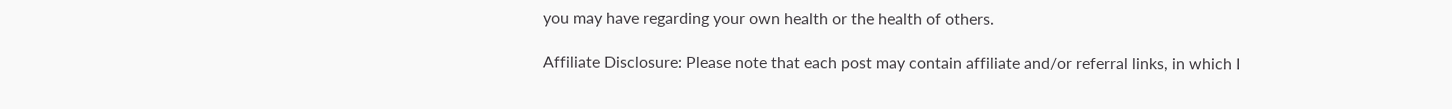you may have regarding your own health or the health of others.

Affiliate Disclosure: Please note that each post may contain affiliate and/or referral links, in which I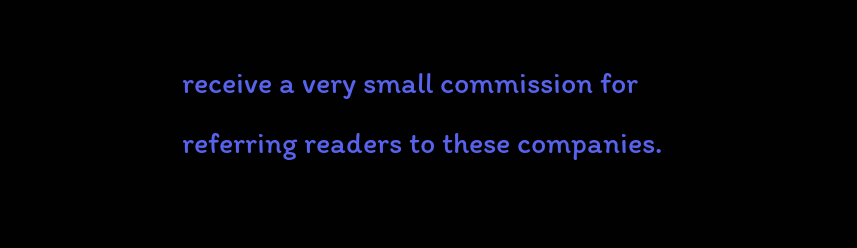receive a very small commission for referring readers to these companies.